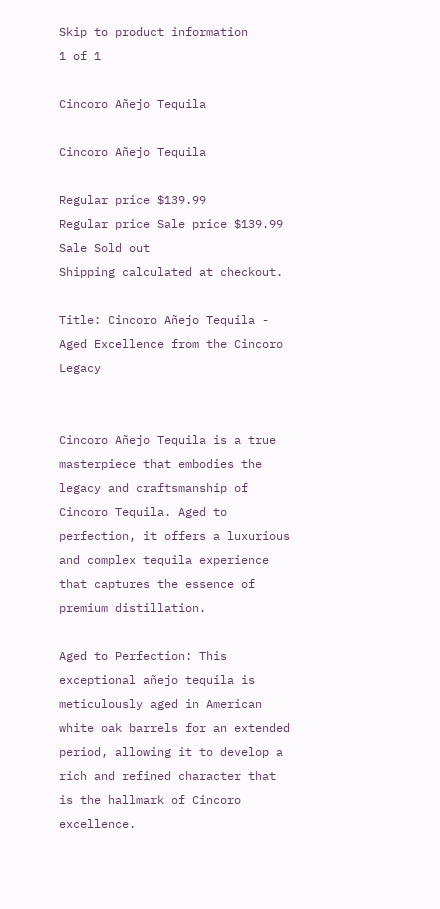Skip to product information
1 of 1

Cincoro Añejo Tequila

Cincoro Añejo Tequila

Regular price $139.99
Regular price Sale price $139.99
Sale Sold out
Shipping calculated at checkout.

Title: Cincoro Añejo Tequila - Aged Excellence from the Cincoro Legacy


Cincoro Añejo Tequila is a true masterpiece that embodies the legacy and craftsmanship of Cincoro Tequila. Aged to perfection, it offers a luxurious and complex tequila experience that captures the essence of premium distillation.

Aged to Perfection: This exceptional añejo tequila is meticulously aged in American white oak barrels for an extended period, allowing it to develop a rich and refined character that is the hallmark of Cincoro excellence.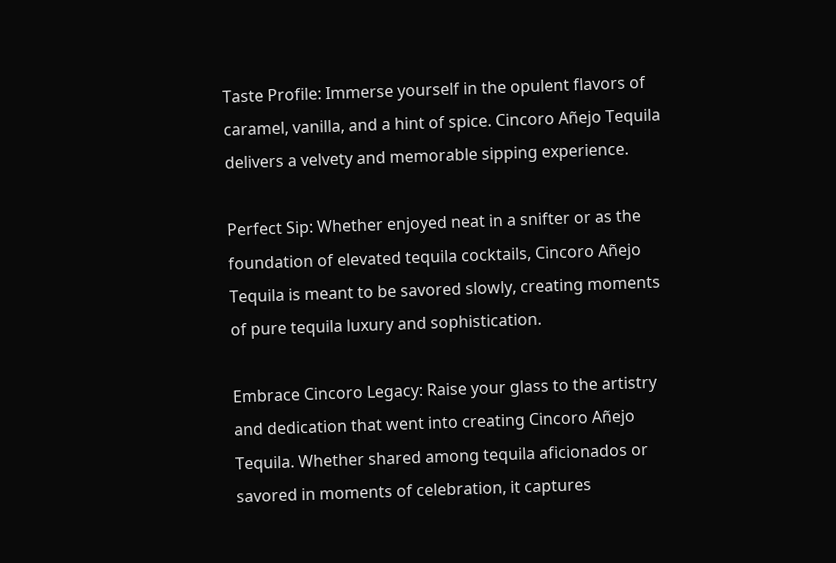Taste Profile: Immerse yourself in the opulent flavors of caramel, vanilla, and a hint of spice. Cincoro Añejo Tequila delivers a velvety and memorable sipping experience.

Perfect Sip: Whether enjoyed neat in a snifter or as the foundation of elevated tequila cocktails, Cincoro Añejo Tequila is meant to be savored slowly, creating moments of pure tequila luxury and sophistication.

Embrace Cincoro Legacy: Raise your glass to the artistry and dedication that went into creating Cincoro Añejo Tequila. Whether shared among tequila aficionados or savored in moments of celebration, it captures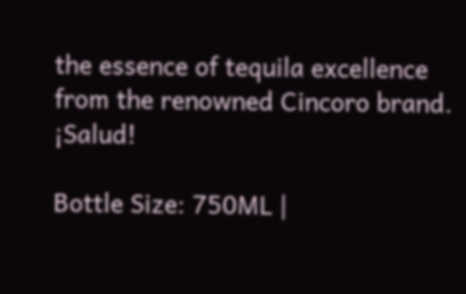the essence of tequila excellence from the renowned Cincoro brand. ¡Salud!

Bottle Size: 750ML |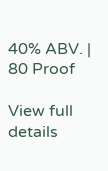40% ABV. | 80 Proof

View full details